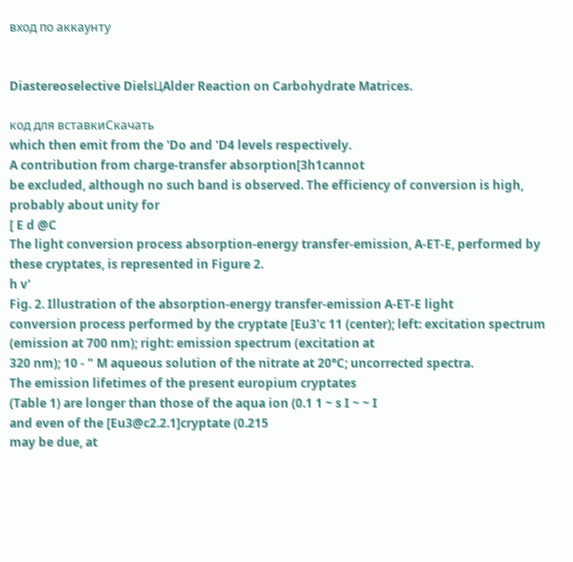вход по аккаунту


Diastereoselective DielsЦAlder Reaction on Carbohydrate Matrices.

код для вставкиСкачать
which then emit from the 'Do and 'D4 levels respectively.
A contribution from charge-transfer absorption[3h1cannot
be excluded, although no such band is observed. The efficiency of conversion is high, probably about unity for
[ E d @C
The light conversion process absorption-energy transfer-emission, A-ET-E, performed by these cryptates, is represented in Figure 2.
h v'
Fig. 2. Illustration of the absorption-energy transfer-emission A-ET-E light
conversion process performed by the cryptate [Eu3'c 11 (center); left: excitation spectrum (emission at 700 nm); right: emission spectrum (excitation at
320 nm); 10 - " M aqueous solution of the nitrate at 20°C; uncorrected spectra.
The emission lifetimes of the present europium cryptates
(Table 1) are longer than those of the aqua ion (0.1 1 ~ s I ~ ~ I
and even of the [Eu3@c2.2.1]cryptate (0.215
may be due, at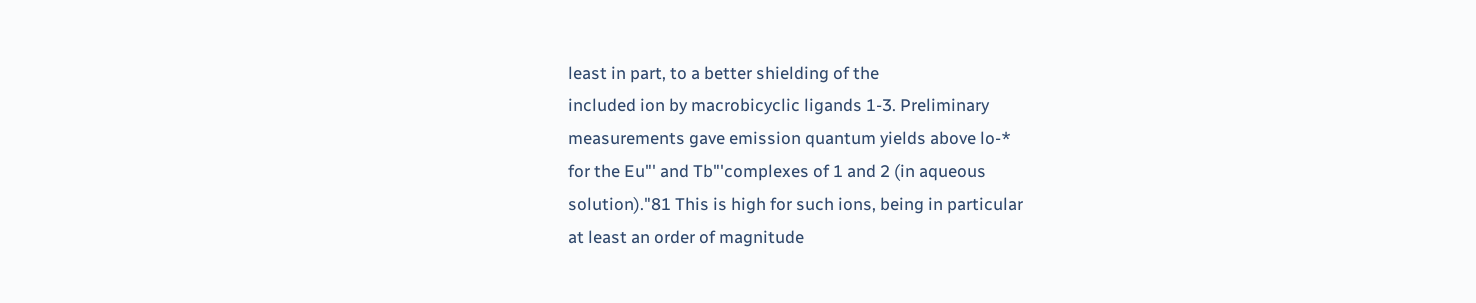least in part, to a better shielding of the
included ion by macrobicyclic ligands 1-3. Preliminary
measurements gave emission quantum yields above lo-*
for the Eu"' and Tb"'complexes of 1 and 2 (in aqueous
solution)."81 This is high for such ions, being in particular
at least an order of magnitude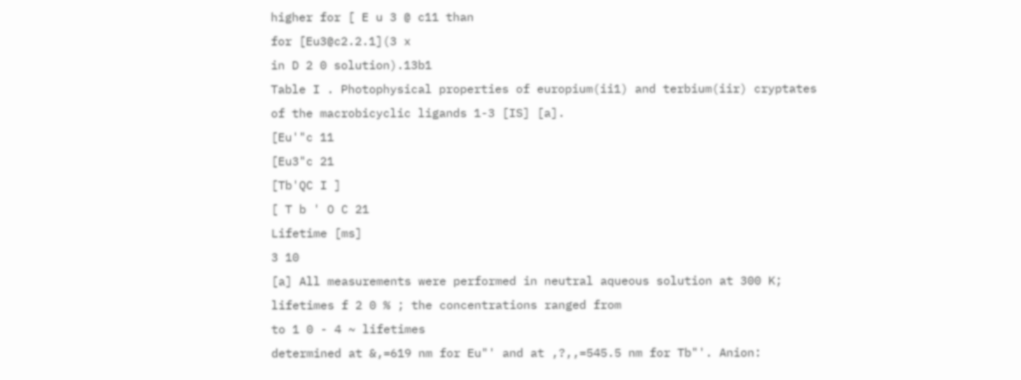higher for [ E u 3 @ c11 than
for [Eu3@c2.2.1](3 x
in D 2 0 solution).13b1
Table I . Photophysical properties of europium(ii1) and terbium(iir) cryptates
of the macrobicyclic ligands 1-3 [IS] [a].
[Eu'"c 11
[Eu3"c 21
[Tb'QC I ]
[ T b ' O C 21
Lifetime [ms]
3 10
[a] All measurements were performed in neutral aqueous solution at 300 K;
lifetimes f 2 0 % ; the concentrations ranged from
to 1 0 - 4 ~ lifetimes
determined at &,=619 nm for Eu"' and at ,?,,=545.5 nm for Tb"'. Anion: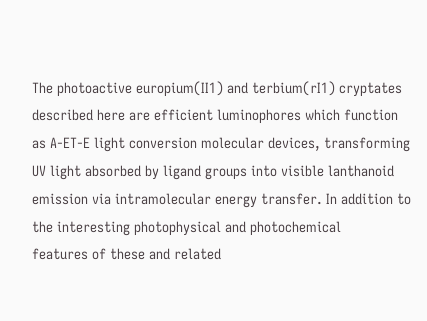The photoactive europium(II1) and terbium(rI1) cryptates
described here are efficient luminophores which function
as A-ET-E light conversion molecular devices, transforming UV light absorbed by ligand groups into visible lanthanoid emission via intramolecular energy transfer. In addition to the interesting photophysical and photochemical
features of these and related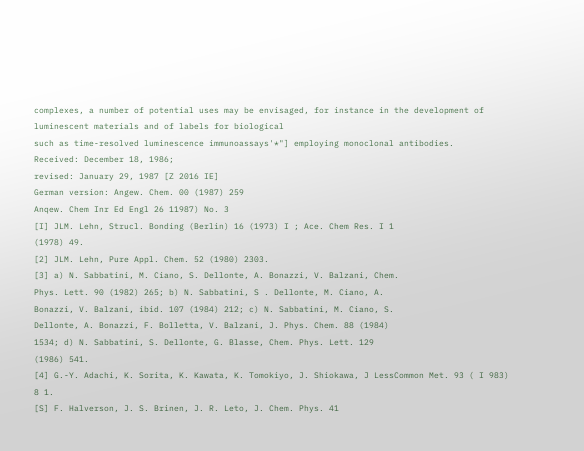complexes, a number of potential uses may be envisaged, for instance in the development of luminescent materials and of labels for biological
such as time-resolved luminescence immunoassays'*"] employing monoclonal antibodies.
Received: December 18, 1986;
revised: January 29, 1987 [Z 2016 IE]
German version: Angew. Chem. 00 (1987) 259
Anqew. Chem Inr Ed Engl 26 11987) No. 3
[I] JLM. Lehn, Strucl. Bonding (Berlin) 16 (1973) I ; Ace. Chem Res. I 1
(1978) 49.
[2] JLM. Lehn, Pure Appl. Chem. 52 (1980) 2303.
[3] a) N. Sabbatini, M. Ciano, S. Dellonte, A. Bonazzi, V. Balzani, Chem.
Phys. Lett. 90 (1982) 265; b) N. Sabbatini, S . Dellonte, M. Ciano, A.
Bonazzi, V. Balzani, ibid. 107 (1984) 212; c) N. Sabbatini, M. Ciano, S.
Dellonte, A. Bonazzi, F. Bolletta, V. Balzani, J. Phys. Chem. 88 (1984)
1534; d) N. Sabbatini, S. Dellonte, G. Blasse, Chem. Phys. Lett. 129
(1986) 541.
[4] G.-Y. Adachi, K. Sorita, K. Kawata, K. Tomokiyo, J. Shiokawa, J LessCommon Met. 93 ( I 983) 8 1.
[S] F. Halverson, J. S. Brinen, J. R. Leto, J. Chem. Phys. 41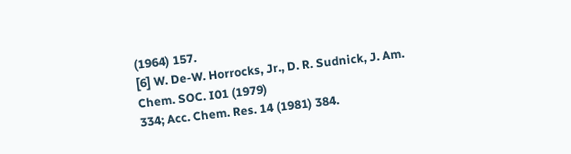(1964) 157.
[6] W. De-W. Horrocks, Jr., D. R. Sudnick, J. Am. Chem. SOC. I01 (1979)
334; Acc. Chem. Res. 14 (1981) 384.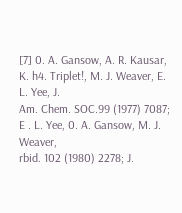[7] 0. A. Gansow, A. R. Kausar, K. h4. Triplet!, M. J. Weaver, E. L. Yee, J.
Am. Chem. SOC.99 (1977) 7087; E . L. Yee, 0. A. Gansow, M. J. Weaver,
rbid. 102 (1980) 2278; J.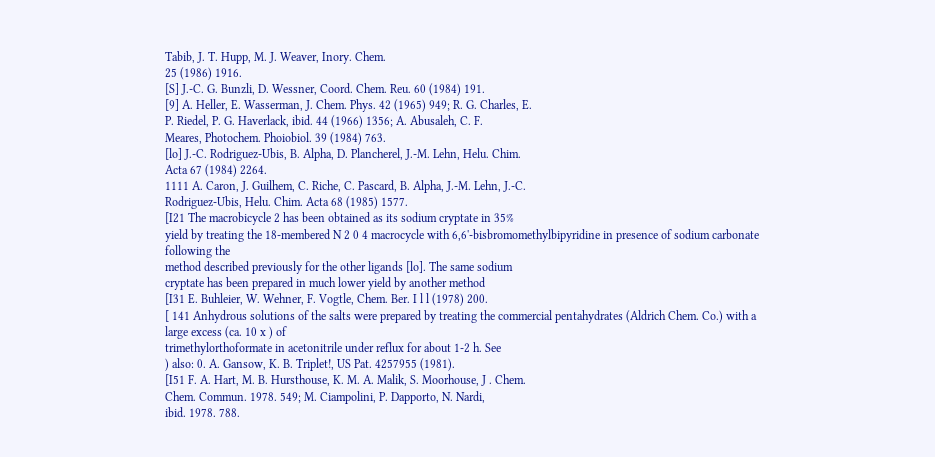Tabib, J. T. Hupp, M. J. Weaver, Inory. Chem.
25 (1986) 1916.
[S] J.-C. G. Bunzli, D. Wessner, Coord. Chem. Reu. 60 (1984) 191.
[9] A. Heller, E. Wasserman, J. Chem. Phys. 42 (1965) 949; R. G. Charles, E.
P. Riedel, P. G. Haverlack, ibid. 44 (1966) 1356; A. Abusaleh, C. F.
Meares, Photochem. Phoiobiol. 39 (1984) 763.
[lo] J.-C. Rodriguez-Ubis, B. Alpha, D. Plancherel, J.-M. Lehn, Helu. Chim.
Acta 67 (1984) 2264.
1111 A. Caron, J. Guilhem, C. Riche, C. Pascard, B. Alpha, J.-M. Lehn, J.-C.
Rodriguez-Ubis, Helu. Chim. Acta 68 (1985) 1577.
[I21 The macrobicycle 2 has been obtained as its sodium cryptate in 35%
yield by treating the 18-membered N 2 0 4 macrocycle with 6,6'-bisbromomethylbipyridine in presence of sodium carbonate following the
method described previously for the other ligands [lo]. The same sodium
cryptate has been prepared in much lower yield by another method
[I31 E. Buhleier, W. Wehner, F. Vogtle, Chem. Ber. I l l (1978) 200.
[ 141 Anhydrous solutions of the salts were prepared by treating the commercial pentahydrates (Aldrich Chem. Co.) with a large excess (ca. 10 x ) of
trimethylorthoformate in acetonitrile under reflux for about 1-2 h. See
) also: 0. A. Gansow, K. B. Triplet!, US Pat. 4257955 (1981).
[I51 F. A. Hart, M. B. Hursthouse, K. M. A. Malik, S. Moorhouse, J . Chem.
Chem. Commun. 1978. 549; M. Ciampolini, P. Dapporto, N. Nardi,
ibid. 1978. 788.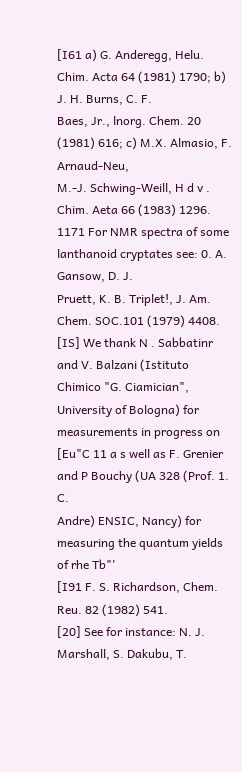[I61 a) G. Anderegg, Helu. Chim. Acta 64 (1981) 1790; b) J. H. Burns, C. F.
Baes, Jr., lnorg. Chem. 20 (1981) 616; c) M.X. Almasio, F. Arnaud-Neu,
M.-J. Schwing-Weill, H d v . Chim. Aeta 66 (1983) 1296.
1171 For NMR spectra of some lanthanoid cryptates see: 0. A. Gansow, D. J.
Pruett, K. B. Triplet!, J. Am. Chem. SOC.101 (1979) 4408.
[IS] We thank N . Sabbatinr and V. Balzani (Istituto Chimico "G. Ciamician", University of Bologna) for measurements in progress on
[Eu"C 11 a s well as F. Grenier and P Bouchy (UA 328 (Prof. 1. C.
Andre) ENSIC, Nancy) for measuring the quantum yields of rhe Tb"'
[I91 F. S. Richardson, Chem. Reu. 82 (1982) 541.
[20] See for instance: N. J. Marshall, S. Dakubu, T.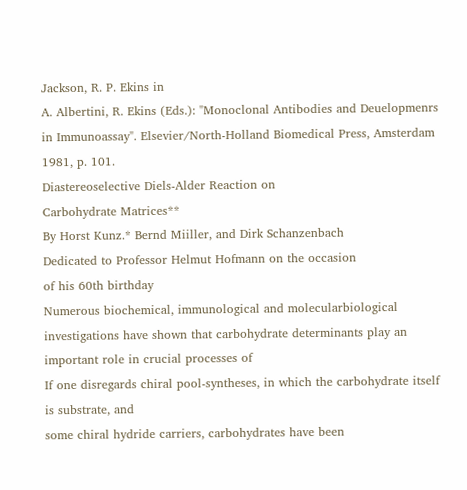Jackson, R. P. Ekins in
A. Albertini, R. Ekins (Eds.): "Monoclonal Antibodies and Deuelopmenrs
in Immunoassay". Elsevier/North-Holland Biomedical Press, Amsterdam 1981, p. 101.
Diastereoselective Diels-Alder Reaction on
Carbohydrate Matrices**
By Horst Kunz.* Bernd Miiller, and Dirk Schanzenbach
Dedicated to Professor Helmut Hofmann on the occasion
of his 60th birthday
Numerous biochemical, immunological and molecularbiological investigations have shown that carbohydrate determinants play an important role in crucial processes of
If one disregards chiral pool-syntheses, in which the carbohydrate itself is substrate, and
some chiral hydride carriers, carbohydrates have been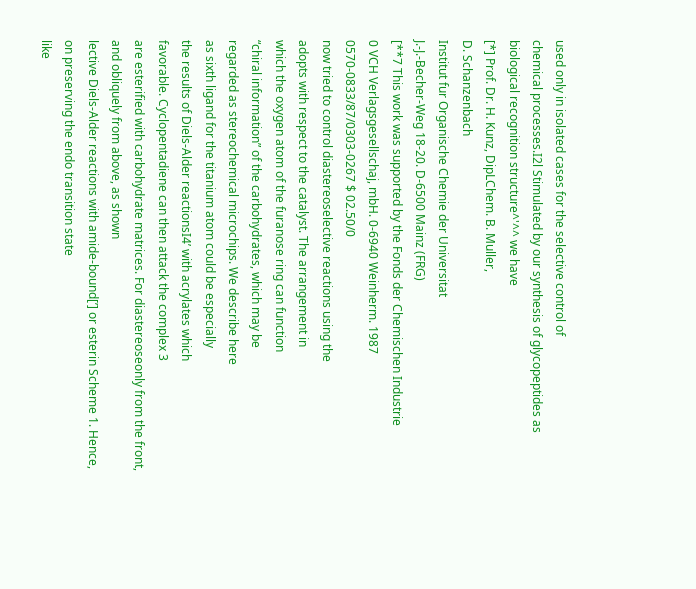used only in isolated cases for the selective control of
chemical processes.I2l Stimulated by our synthesis of glycopeptides as biological recognition structure^'^^ we have
[*] Prof. Dr. H. Kunz, DipLChem. B. Muller,
D. Schanzenbach
Institut fur Organische Chemie der Universitat
J.-J.-Becher-Weg 18-20. D-6500 Mainz (FRG)
[**7 This work was supported by the Fonds der Chemischen Industrie
0 VCH Verlagsgesellschaj, mbH. 0-6940 Weinherm. 1987
0570-0833/87/0303-0267 $ 02.50/0
now tried to control diastereoselective reactions using the
adopts with respect to the catalyst. The arrangement in
which the oxygen atom of the furanose ring can function
“chiral information” of the carbohydrates, which may be
regarded as stereochemical microchips. We describe here
as sixth ligand for the titanium atom could be especially
the results of Diels-Alder reactionsI4’ with acrylates which
favorable. Cyclopentadiene can then attack the complex 3
are esterified with carbohydrate matrices. For diastereoseonly from the front, and obliquely from above, as shown
lective Diels-Alder reactions with amide-bound[’] or esterin Scheme 1. Hence, on preserving the endo transition state
like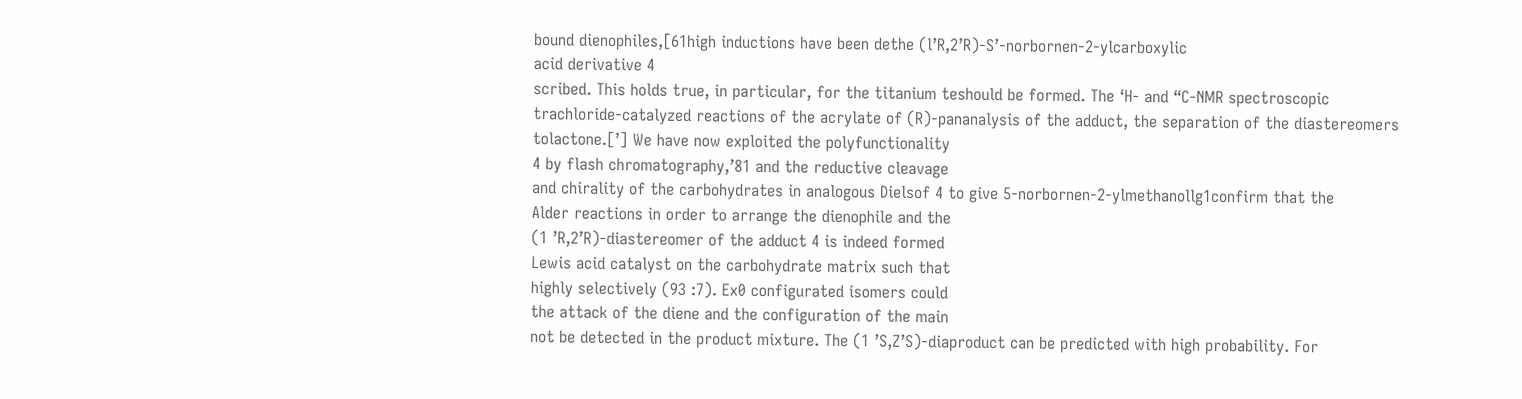bound dienophiles,[61high inductions have been dethe (l’R,2’R)-S’-norbornen-2-ylcarboxylic
acid derivative 4
scribed. This holds true, in particular, for the titanium teshould be formed. The ‘H- and “C-NMR spectroscopic
trachloride-catalyzed reactions of the acrylate of (R)-pananalysis of the adduct, the separation of the diastereomers
tolactone.[’] We have now exploited the polyfunctionality
4 by flash chromatography,’81 and the reductive cleavage
and chirality of the carbohydrates in analogous Dielsof 4 to give 5-norbornen-2-ylmethanollg1confirm that the
Alder reactions in order to arrange the dienophile and the
(1 ’R,2’R)-diastereomer of the adduct 4 is indeed formed
Lewis acid catalyst on the carbohydrate matrix such that
highly selectively (93 :7). Ex0 configurated isomers could
the attack of the diene and the configuration of the main
not be detected in the product mixture. The (1 ’S,Z’S)-diaproduct can be predicted with high probability. For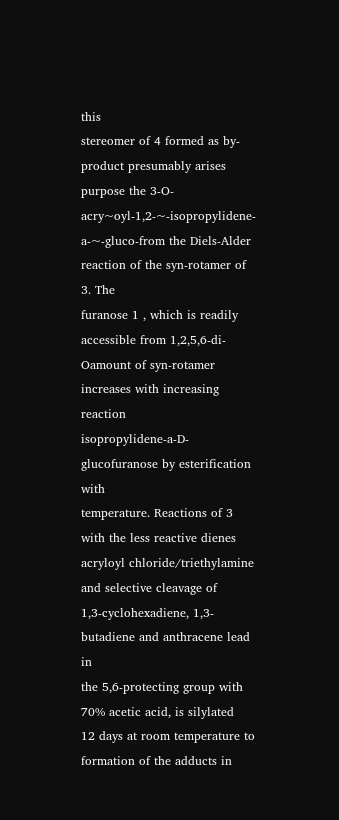this
stereomer of 4 formed as by-product presumably arises
purpose the 3-O-acry~oyl-1,2-~-isopropylidene-a-~-gluco-from the Diels-Alder reaction of the syn-rotamer of 3. The
furanose 1 , which is readily accessible from 1,2,5,6-di-Oamount of syn-rotamer increases with increasing reaction
isopropylidene-a-D-glucofuranose by esterification with
temperature. Reactions of 3 with the less reactive dienes
acryloyl chloride/triethylamine and selective cleavage of
1,3-cyclohexadiene, 1,3-butadiene and anthracene lead in
the 5,6-protecting group with 70% acetic acid, is silylated
12 days at room temperature to formation of the adducts in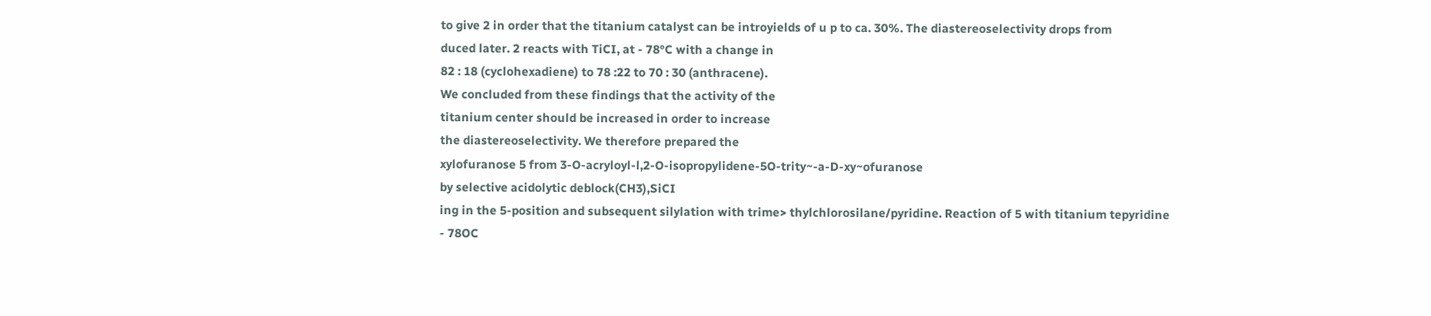to give 2 in order that the titanium catalyst can be introyields of u p to ca. 30%. The diastereoselectivity drops from
duced later. 2 reacts with TiCI, at - 78°C with a change in
82 : 18 (cyclohexadiene) to 78 :22 to 70 : 30 (anthracene).
We concluded from these findings that the activity of the
titanium center should be increased in order to increase
the diastereoselectivity. We therefore prepared the
xylofuranose 5 from 3-O-acryloyl-l,2-O-isopropylidene-5O-trity~-a-D-xy~ofuranose
by selective acidolytic deblock(CH3),SiCI
ing in the 5-position and subsequent silylation with trime> thylchlorosilane/pyridine. Reaction of 5 with titanium tepyridine
- 78OC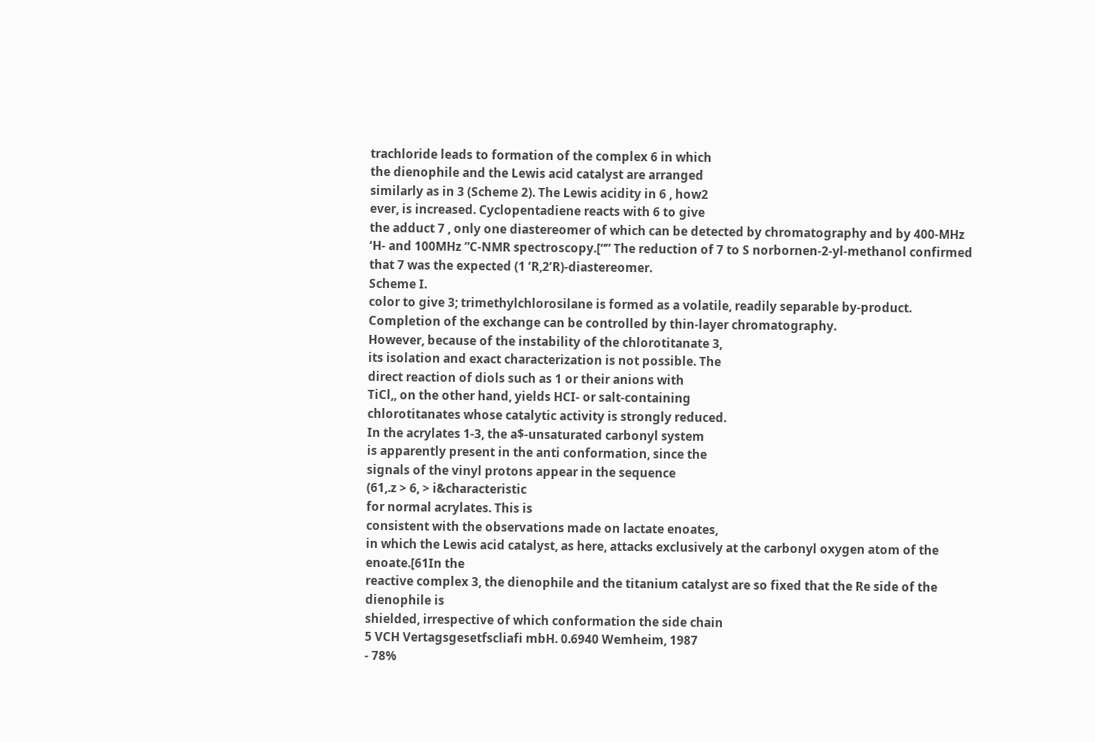trachloride leads to formation of the complex 6 in which
the dienophile and the Lewis acid catalyst are arranged
similarly as in 3 (Scheme 2). The Lewis acidity in 6 , how2
ever, is increased. Cyclopentadiene reacts with 6 to give
the adduct 7 , only one diastereomer of which can be detected by chromatography and by 400-MHz ‘H- and 100MHz ”C-NMR spectroscopy.[“” The reduction of 7 to S norbornen-2-yl-methanol confirmed that 7 was the expected (1 ’R,2’R)-diastereomer.
Scheme I.
color to give 3; trimethylchlorosilane is formed as a volatile, readily separable by-product. Completion of the exchange can be controlled by thin-layer chromatography.
However, because of the instability of the chlorotitanate 3,
its isolation and exact characterization is not possible. The
direct reaction of diols such as 1 or their anions with
TiCl,, on the other hand, yields HCI- or salt-containing
chlorotitanates whose catalytic activity is strongly reduced.
In the acrylates 1-3, the a$-unsaturated carbonyl system
is apparently present in the anti conformation, since the
signals of the vinyl protons appear in the sequence
(61,.z > 6, > i&characteristic
for normal acrylates. This is
consistent with the observations made on lactate enoates,
in which the Lewis acid catalyst, as here, attacks exclusively at the carbonyl oxygen atom of the enoate.[61In the
reactive complex 3, the dienophile and the titanium catalyst are so fixed that the Re side of the dienophile is
shielded, irrespective of which conformation the side chain
5 VCH Vertagsgesetfscliafi mbH. 0.6940 Wemheim, 1987
- 78%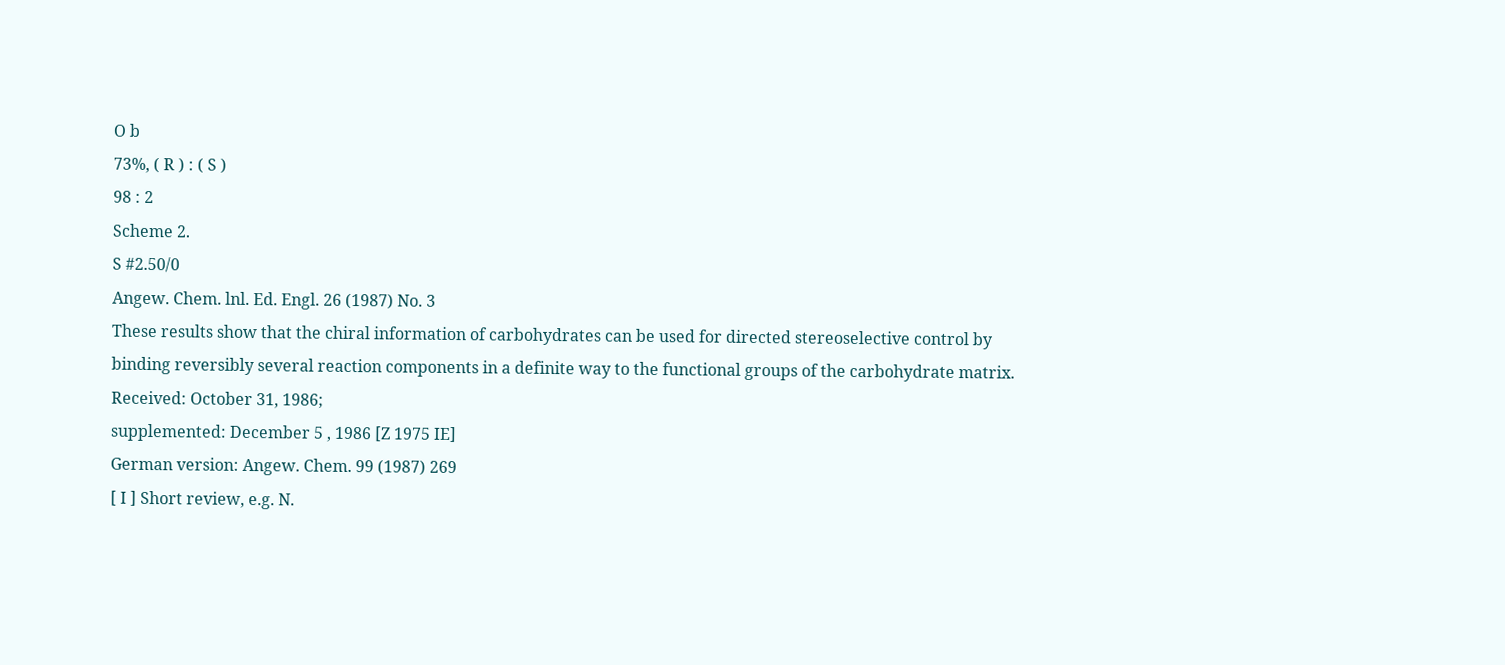O b
73%, ( R ) : ( S )
98 : 2
Scheme 2.
S #2.50/0
Angew. Chem. lnl. Ed. Engl. 26 (1987) No. 3
These results show that the chiral information of carbohydrates can be used for directed stereoselective control by
binding reversibly several reaction components in a definite way to the functional groups of the carbohydrate matrix.
Received: October 31, 1986;
supplemented: December 5 , 1986 [Z 1975 IE]
German version: Angew. Chem. 99 (1987) 269
[ I ] Short review, e.g. N.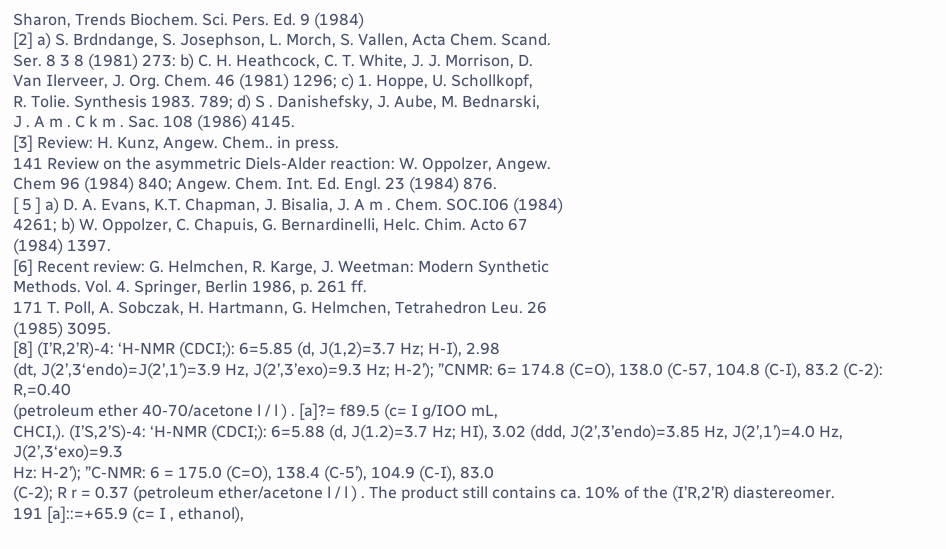Sharon, Trends Biochem. Sci. Pers. Ed. 9 (1984)
[2] a) S. Brdndange, S. Josephson, L. Morch, S. Vallen, Acta Chem. Scand.
Ser. 8 3 8 (1981) 273: b) C. H. Heathcock, C. T. White, J. J. Morrison, D.
Van Ilerveer, J. Org. Chem. 46 (1981) 1296; c) 1. Hoppe, U. Schollkopf,
R. Tolie. Synthesis 1983. 789; d) S . Danishefsky, J. Aube, M. Bednarski,
J . A m . C k m . Sac. 108 (1986) 4145.
[3] Review: H. Kunz, Angew. Chem.. in press.
141 Review on the asymmetric Diels-Alder reaction: W. Oppolzer, Angew.
Chem 96 (1984) 840; Angew. Chem. Int. Ed. Engl. 23 (1984) 876.
[ 5 ] a) D. A. Evans, K.T. Chapman, J. Bisalia, J. A m . Chem. SOC.I06 (1984)
4261; b) W. Oppolzer, C. Chapuis, G. Bernardinelli, Helc. Chim. Acto 67
(1984) 1397.
[6] Recent review: G. Helmchen, R. Karge, J. Weetman: Modern Synthetic
Methods. Vol. 4. Springer, Berlin 1986, p. 261 ff.
171 T. Poll, A. Sobczak, H. Hartmann, G. Helmchen, Tetrahedron Leu. 26
(1985) 3095.
[8] (I’R,2’R)-4: ‘H-NMR (CDCI;): 6=5.85 (d, J(1,2)=3.7 Hz; H-I), 2.98
(dt, J(2’,3‘endo)=J(2’,1’)=3.9 Hz, J(2’,3’exo)=9.3 Hz; H-2’); ”CNMR: 6= 174.8 (C=O), 138.0 (C-57, 104.8 (C-I), 83.2 (C-2): R,=0.40
(petroleum ether 40-70/acetone l / l ) . [a]?= f89.5 (c= I g/IOO mL,
CHCI,). (I’S,2’S)-4: ‘H-NMR (CDCI;): 6=5.88 (d, J(1.2)=3.7 Hz; HI), 3.02 (ddd, J(2’,3’endo)=3.85 Hz, J(2’,1’)=4.0 Hz, J(2’,3‘exo)=9.3
Hz: H-2’); ”C-NMR: 6 = 175.0 (C=O), 138.4 (C-5’), 104.9 (C-I), 83.0
(C-2); R r = 0.37 (petroleum ether/acetone l / l ) . The product still contains ca. 10% of the (I’R,2’R) diastereomer.
191 [a]::=+65.9 (c= I , ethanol),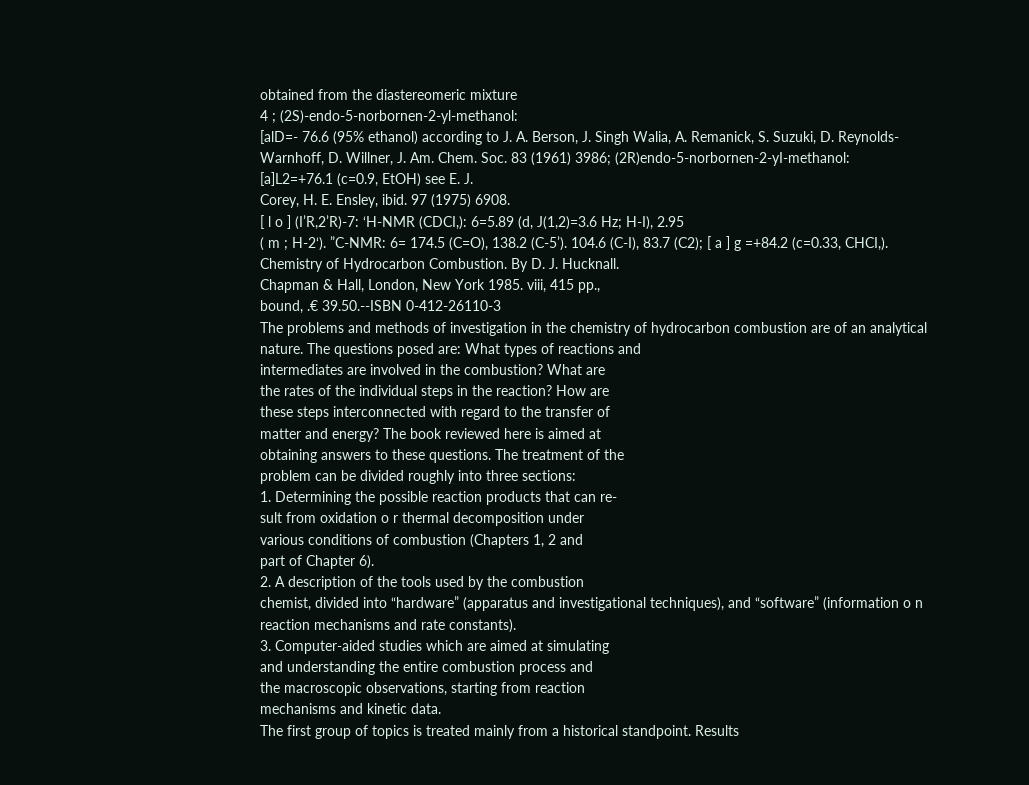obtained from the diastereomeric mixture
4 ; (2S)-endo-5-norbornen-2-yl-methanol:
[alD=- 76.6 (95% ethanol) according to J. A. Berson, J. Singh Walia, A. Remanick, S. Suzuki, D. Reynolds-Warnhoff, D. Willner, J. Am. Chem. Soc. 83 (1961) 3986; (2R)endo-5-norbornen-2-yI-methanol:
[a]L2=+76.1 (c=0.9, EtOH) see E. J.
Corey, H. E. Ensley, ibid. 97 (1975) 6908.
[ l o ] (I’R,2’R)-7: ‘H-NMR (CDCI,): 6=5.89 (d, J(1,2)=3.6 Hz; H-I), 2.95
( m ; H-2‘). ”C-NMR: 6= 174.5 (C=O), 138.2 (C-5’). 104.6 (C-I), 83.7 (C2); [ a ] g =+84.2 (c=0.33, CHCI,).
Chemistry of Hydrocarbon Combustion. By D. J. Hucknall.
Chapman & Hall, London, New York 1985. viii, 415 pp.,
bound, .€ 39.50.--ISBN 0-412-26110-3
The problems and methods of investigation in the chemistry of hydrocarbon combustion are of an analytical nature. The questions posed are: What types of reactions and
intermediates are involved in the combustion? What are
the rates of the individual steps in the reaction? How are
these steps interconnected with regard to the transfer of
matter and energy? The book reviewed here is aimed at
obtaining answers to these questions. The treatment of the
problem can be divided roughly into three sections:
1. Determining the possible reaction products that can re-
sult from oxidation o r thermal decomposition under
various conditions of combustion (Chapters 1, 2 and
part of Chapter 6).
2. A description of the tools used by the combustion
chemist, divided into “hardware” (apparatus and investigational techniques), and “software” (information o n
reaction mechanisms and rate constants).
3. Computer-aided studies which are aimed at simulating
and understanding the entire combustion process and
the macroscopic observations, starting from reaction
mechanisms and kinetic data.
The first group of topics is treated mainly from a historical standpoint. Results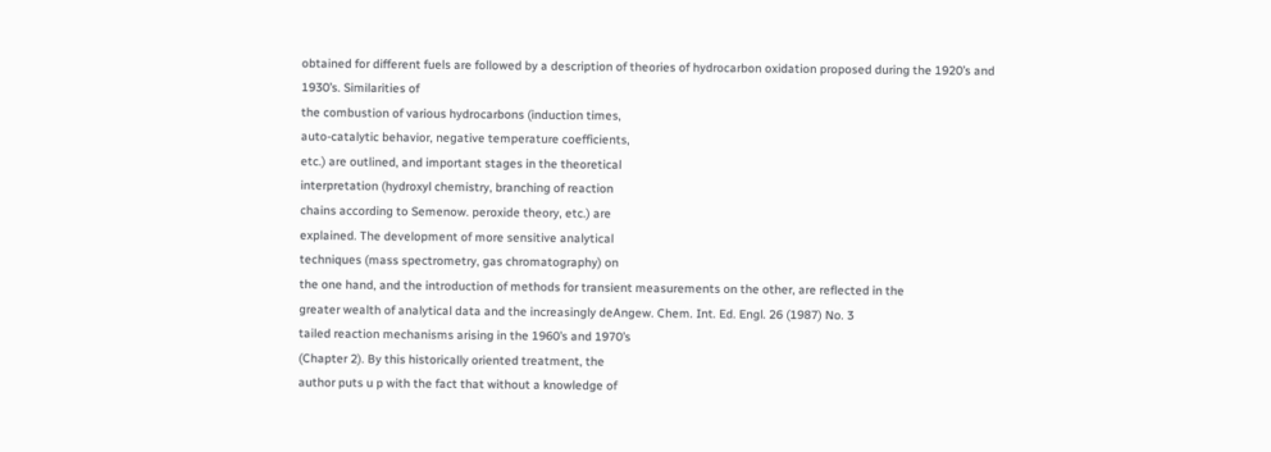obtained for different fuels are followed by a description of theories of hydrocarbon oxidation proposed during the 1920’s and 1930’s. Similarities of
the combustion of various hydrocarbons (induction times,
auto-catalytic behavior, negative temperature coefficients,
etc.) are outlined, and important stages in the theoretical
interpretation (hydroxyl chemistry, branching of reaction
chains according to Semenow. peroxide theory, etc.) are
explained. The development of more sensitive analytical
techniques (mass spectrometry, gas chromatography) on
the one hand, and the introduction of methods for transient measurements on the other, are reflected in the
greater wealth of analytical data and the increasingly deAngew. Chem. Int. Ed. Engl. 26 (1987) No. 3
tailed reaction mechanisms arising in the 1960’s and 1970’s
(Chapter 2). By this historically oriented treatment, the
author puts u p with the fact that without a knowledge of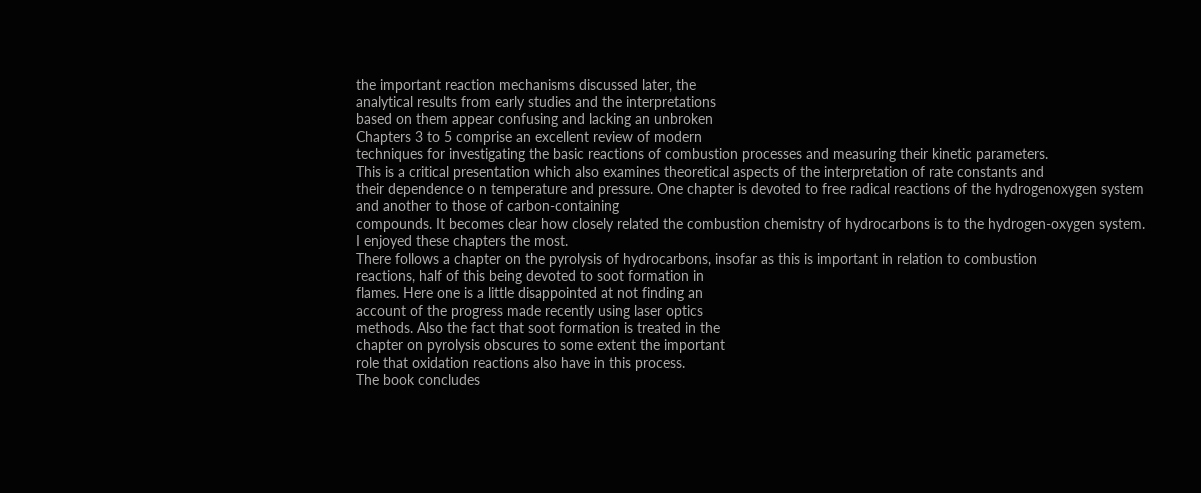the important reaction mechanisms discussed later, the
analytical results from early studies and the interpretations
based on them appear confusing and lacking an unbroken
Chapters 3 to 5 comprise an excellent review of modern
techniques for investigating the basic reactions of combustion processes and measuring their kinetic parameters.
This is a critical presentation which also examines theoretical aspects of the interpretation of rate constants and
their dependence o n temperature and pressure. One chapter is devoted to free radical reactions of the hydrogenoxygen system and another to those of carbon-containing
compounds. It becomes clear how closely related the combustion chemistry of hydrocarbons is to the hydrogen-oxygen system. I enjoyed these chapters the most.
There follows a chapter on the pyrolysis of hydrocarbons, insofar as this is important in relation to combustion
reactions, half of this being devoted to soot formation in
flames. Here one is a little disappointed at not finding an
account of the progress made recently using laser optics
methods. Also the fact that soot formation is treated in the
chapter on pyrolysis obscures to some extent the important
role that oxidation reactions also have in this process.
The book concludes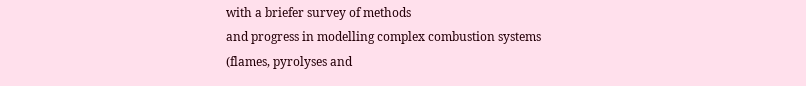with a briefer survey of methods
and progress in modelling complex combustion systems
(flames, pyrolyses and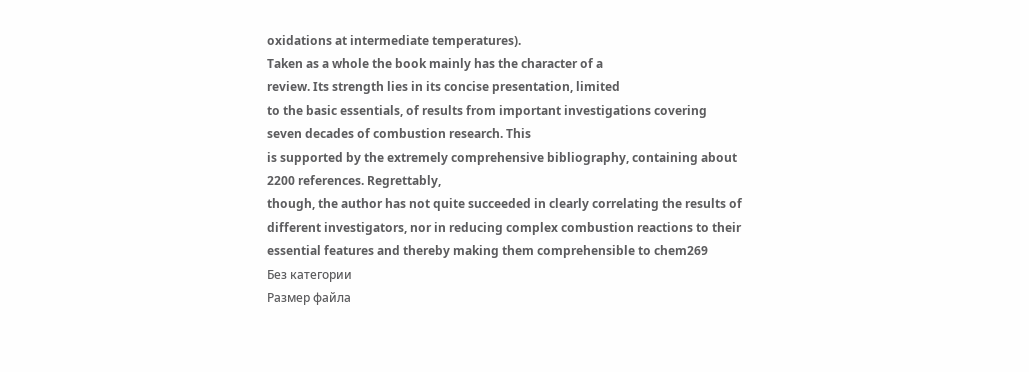oxidations at intermediate temperatures).
Taken as a whole the book mainly has the character of a
review. Its strength lies in its concise presentation, limited
to the basic essentials, of results from important investigations covering seven decades of combustion research. This
is supported by the extremely comprehensive bibliography, containing about 2200 references. Regrettably,
though, the author has not quite succeeded in clearly correlating the results of different investigators, nor in reducing complex combustion reactions to their essential features and thereby making them comprehensible to chem269
Без категории
Размер файла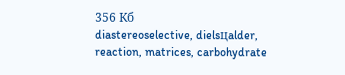356 Кб
diastereoselective, dielsцalder, reaction, matrices, carbohydrate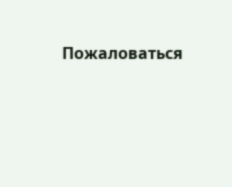Пожаловаться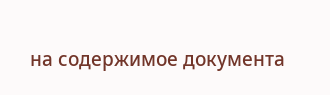на содержимое документа